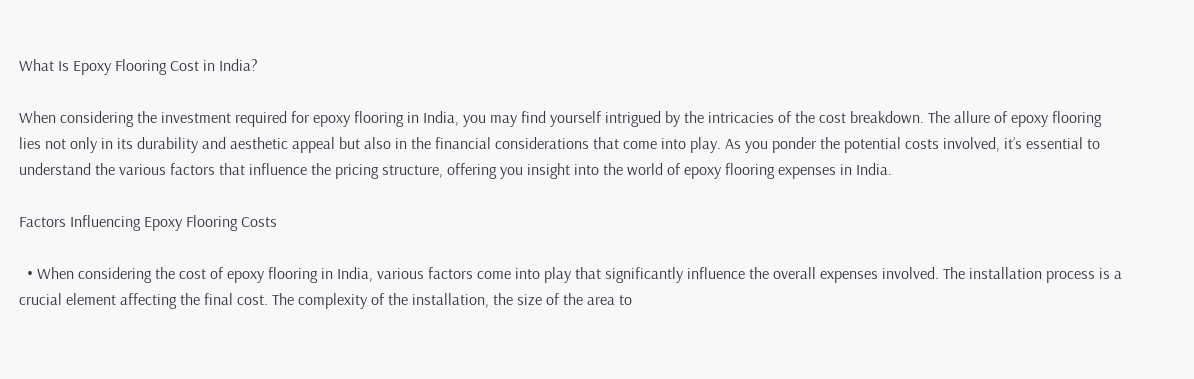What Is Epoxy Flooring Cost in India?

When considering the investment required for epoxy flooring in India, you may find yourself intrigued by the intricacies of the cost breakdown. The allure of epoxy flooring lies not only in its durability and aesthetic appeal but also in the financial considerations that come into play. As you ponder the potential costs involved, it’s essential to understand the various factors that influence the pricing structure, offering you insight into the world of epoxy flooring expenses in India.

Factors Influencing Epoxy Flooring Costs

  • When considering the cost of epoxy flooring in India, various factors come into play that significantly influence the overall expenses involved. The installation process is a crucial element affecting the final cost. The complexity of the installation, the size of the area to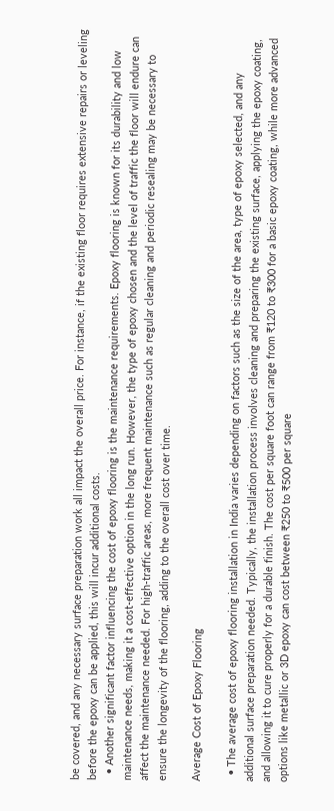be covered, and any necessary surface preparation work all impact the overall price. For instance, if the existing floor requires extensive repairs or leveling before the epoxy can be applied, this will incur additional costs.
  • Another significant factor influencing the cost of epoxy flooring is the maintenance requirements. Epoxy flooring is known for its durability and low maintenance needs, making it a cost-effective option in the long run. However, the type of epoxy chosen and the level of traffic the floor will endure can affect the maintenance needed. For high-traffic areas, more frequent maintenance such as regular cleaning and periodic resealing may be necessary to ensure the longevity of the flooring, adding to the overall cost over time.

Average Cost of Epoxy Flooring

  • The average cost of epoxy flooring installation in India varies depending on factors such as the size of the area, type of epoxy selected, and any additional surface preparation needed. Typically, the installation process involves cleaning and preparing the existing surface, applying the epoxy coating, and allowing it to cure properly for a durable finish. The cost per square foot can range from ₹120 to ₹300 for a basic epoxy coating, while more advanced options like metallic or 3D epoxy can cost between ₹250 to ₹500 per square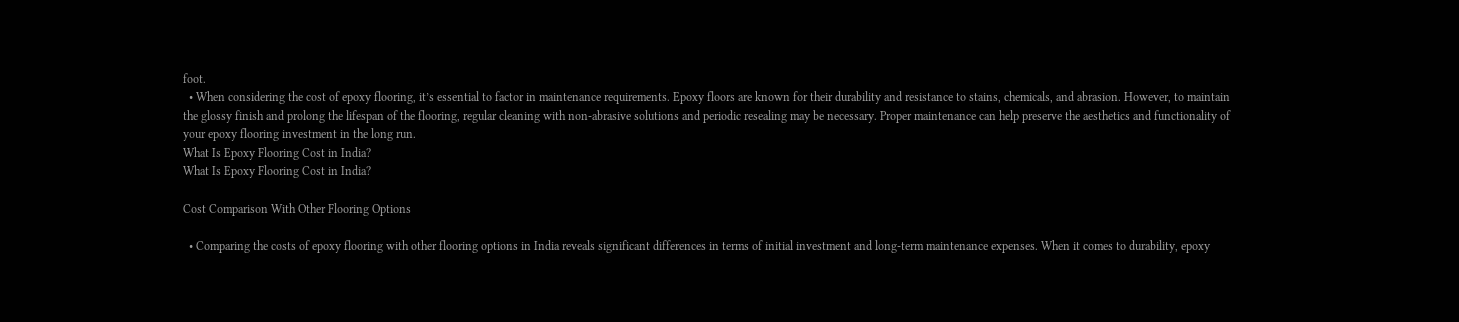foot.
  • When considering the cost of epoxy flooring, it’s essential to factor in maintenance requirements. Epoxy floors are known for their durability and resistance to stains, chemicals, and abrasion. However, to maintain the glossy finish and prolong the lifespan of the flooring, regular cleaning with non-abrasive solutions and periodic resealing may be necessary. Proper maintenance can help preserve the aesthetics and functionality of your epoxy flooring investment in the long run.
What Is Epoxy Flooring Cost in India?
What Is Epoxy Flooring Cost in India?

Cost Comparison With Other Flooring Options

  • Comparing the costs of epoxy flooring with other flooring options in India reveals significant differences in terms of initial investment and long-term maintenance expenses. When it comes to durability, epoxy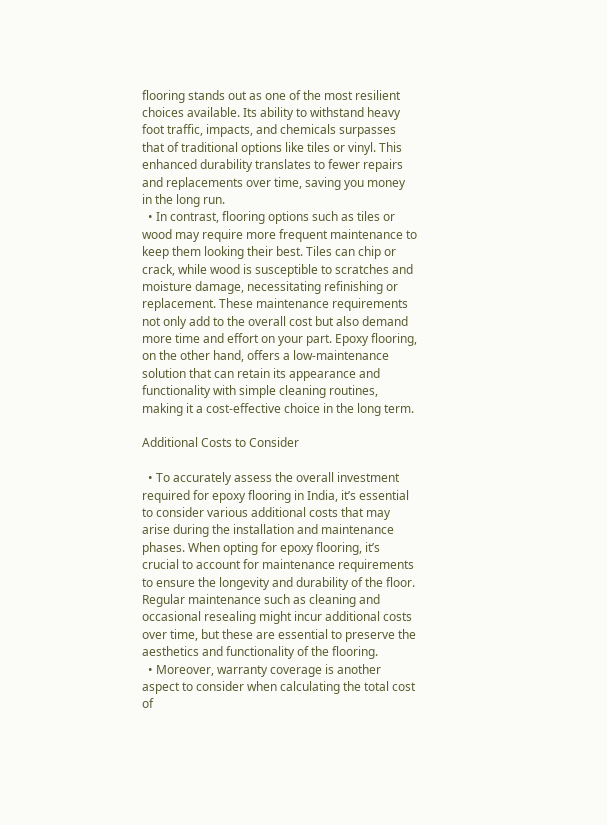flooring stands out as one of the most resilient choices available. Its ability to withstand heavy foot traffic, impacts, and chemicals surpasses that of traditional options like tiles or vinyl. This enhanced durability translates to fewer repairs and replacements over time, saving you money in the long run.
  • In contrast, flooring options such as tiles or wood may require more frequent maintenance to keep them looking their best. Tiles can chip or crack, while wood is susceptible to scratches and moisture damage, necessitating refinishing or replacement. These maintenance requirements not only add to the overall cost but also demand more time and effort on your part. Epoxy flooring, on the other hand, offers a low-maintenance solution that can retain its appearance and functionality with simple cleaning routines, making it a cost-effective choice in the long term.

Additional Costs to Consider

  • To accurately assess the overall investment required for epoxy flooring in India, it’s essential to consider various additional costs that may arise during the installation and maintenance phases. When opting for epoxy flooring, it’s crucial to account for maintenance requirements to ensure the longevity and durability of the floor. Regular maintenance such as cleaning and occasional resealing might incur additional costs over time, but these are essential to preserve the aesthetics and functionality of the flooring.
  • Moreover, warranty coverage is another aspect to consider when calculating the total cost of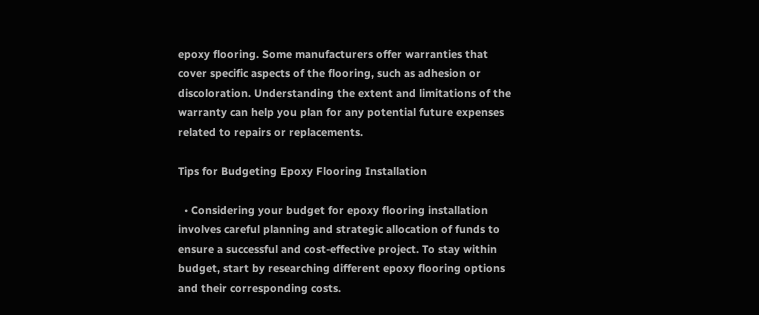epoxy flooring. Some manufacturers offer warranties that cover specific aspects of the flooring, such as adhesion or discoloration. Understanding the extent and limitations of the warranty can help you plan for any potential future expenses related to repairs or replacements.

Tips for Budgeting Epoxy Flooring Installation

  • Considering your budget for epoxy flooring installation involves careful planning and strategic allocation of funds to ensure a successful and cost-effective project. To stay within budget, start by researching different epoxy flooring options and their corresponding costs.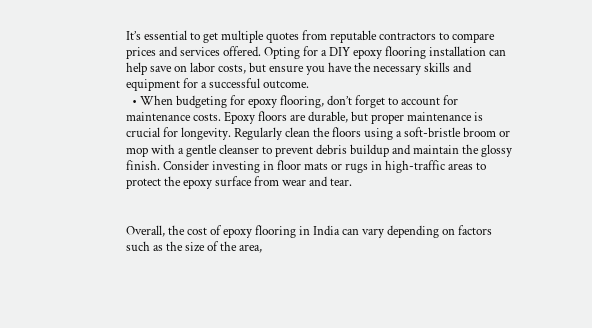It’s essential to get multiple quotes from reputable contractors to compare prices and services offered. Opting for a DIY epoxy flooring installation can help save on labor costs, but ensure you have the necessary skills and equipment for a successful outcome.
  • When budgeting for epoxy flooring, don’t forget to account for maintenance costs. Epoxy floors are durable, but proper maintenance is crucial for longevity. Regularly clean the floors using a soft-bristle broom or mop with a gentle cleanser to prevent debris buildup and maintain the glossy finish. Consider investing in floor mats or rugs in high-traffic areas to protect the epoxy surface from wear and tear.


Overall, the cost of epoxy flooring in India can vary depending on factors such as the size of the area,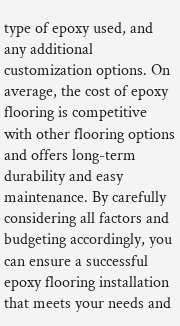type of epoxy used, and any additional customization options. On average, the cost of epoxy flooring is competitive with other flooring options and offers long-term durability and easy maintenance. By carefully considering all factors and budgeting accordingly, you can ensure a successful epoxy flooring installation that meets your needs and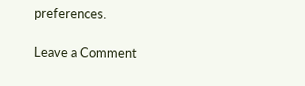preferences.

Leave a Comment